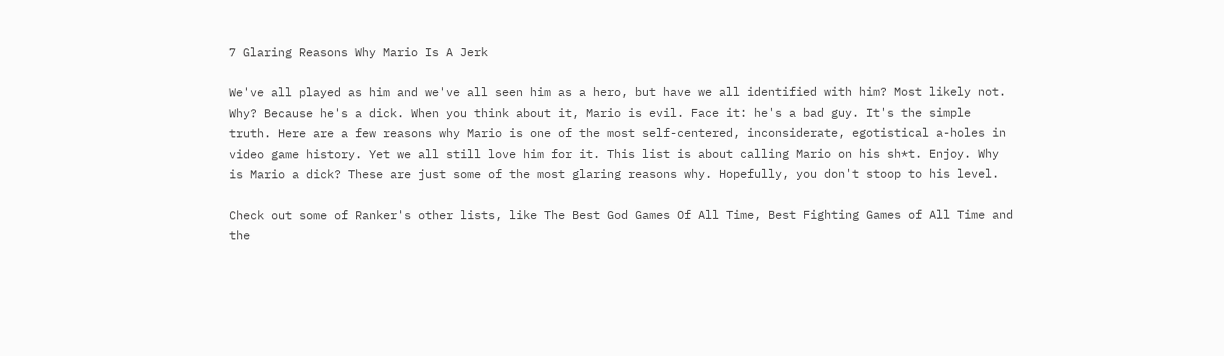7 Glaring Reasons Why Mario Is A Jerk

We've all played as him and we've all seen him as a hero, but have we all identified with him? Most likely not. Why? Because he's a dick. When you think about it, Mario is evil. Face it: he's a bad guy. It's the simple truth. Here are a few reasons why Mario is one of the most self-centered, inconsiderate, egotistical a-holes in video game history. Yet we all still love him for it. This list is about calling Mario on his sh*t. Enjoy. Why is Mario a dick? These are just some of the most glaring reasons why. Hopefully, you don't stoop to his level.

Check out some of Ranker's other lists, like The Best God Games Of All Time, Best Fighting Games of All Time and the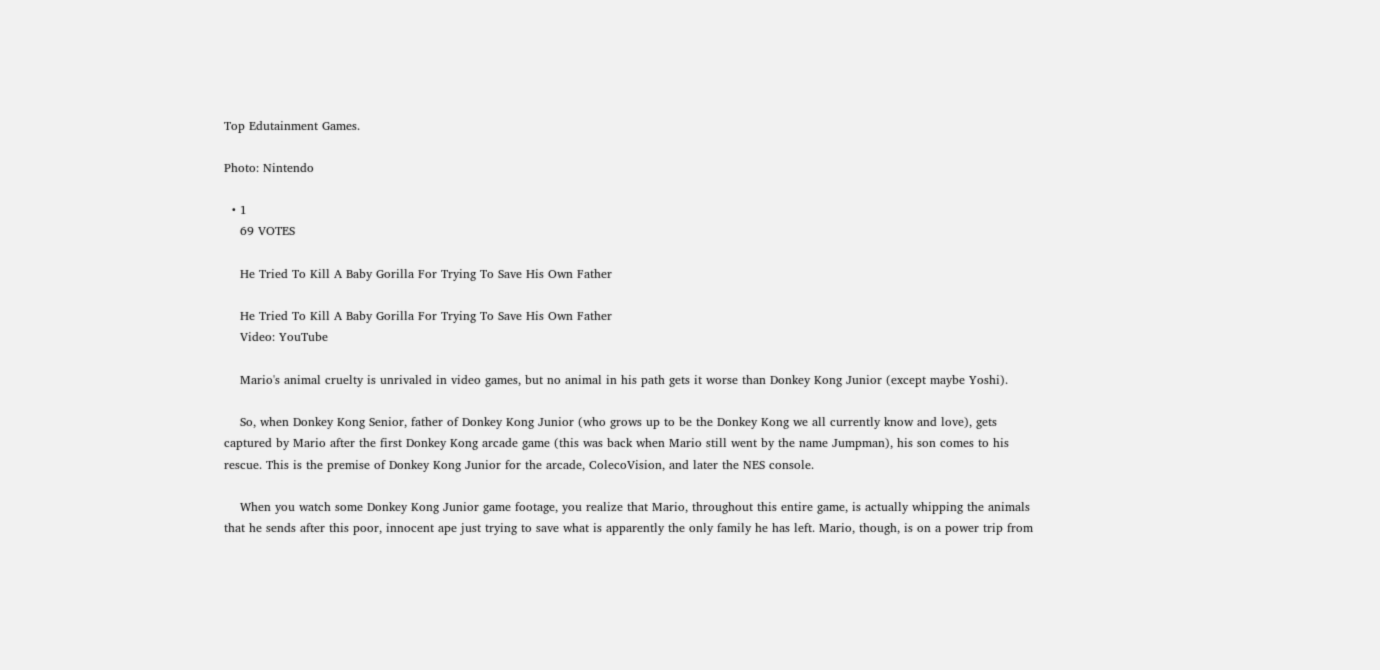Top Edutainment Games.

Photo: Nintendo

  • 1
    69 VOTES

    He Tried To Kill A Baby Gorilla For Trying To Save His Own Father

    He Tried To Kill A Baby Gorilla For Trying To Save His Own Father
    Video: YouTube

    Mario's animal cruelty is unrivaled in video games, but no animal in his path gets it worse than Donkey Kong Junior (except maybe Yoshi).

    So, when Donkey Kong Senior, father of Donkey Kong Junior (who grows up to be the Donkey Kong we all currently know and love), gets captured by Mario after the first Donkey Kong arcade game (this was back when Mario still went by the name Jumpman), his son comes to his rescue. This is the premise of Donkey Kong Junior for the arcade, ColecoVision, and later the NES console.

    When you watch some Donkey Kong Junior game footage, you realize that Mario, throughout this entire game, is actually whipping the animals that he sends after this poor, innocent ape just trying to save what is apparently the only family he has left. Mario, though, is on a power trip from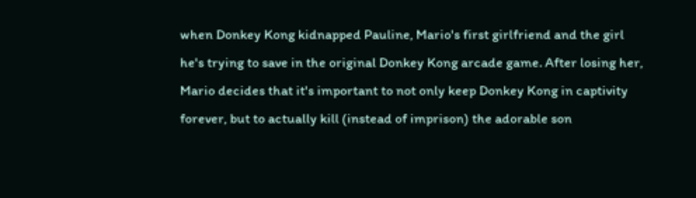when Donkey Kong kidnapped Pauline, Mario's first girlfriend and the girl he's trying to save in the original Donkey Kong arcade game. After losing her, Mario decides that it's important to not only keep Donkey Kong in captivity forever, but to actually kill (instead of imprison) the adorable son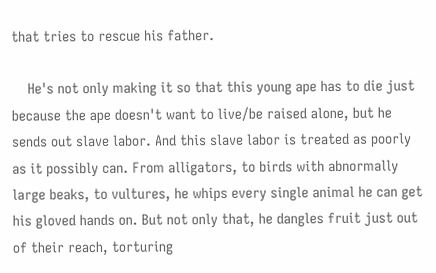that tries to rescue his father.

    He's not only making it so that this young ape has to die just because the ape doesn't want to live/be raised alone, but he sends out slave labor. And this slave labor is treated as poorly as it possibly can. From alligators, to birds with abnormally large beaks, to vultures, he whips every single animal he can get his gloved hands on. But not only that, he dangles fruit just out of their reach, torturing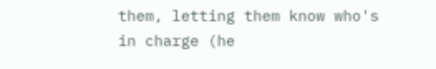them, letting them know who's in charge (he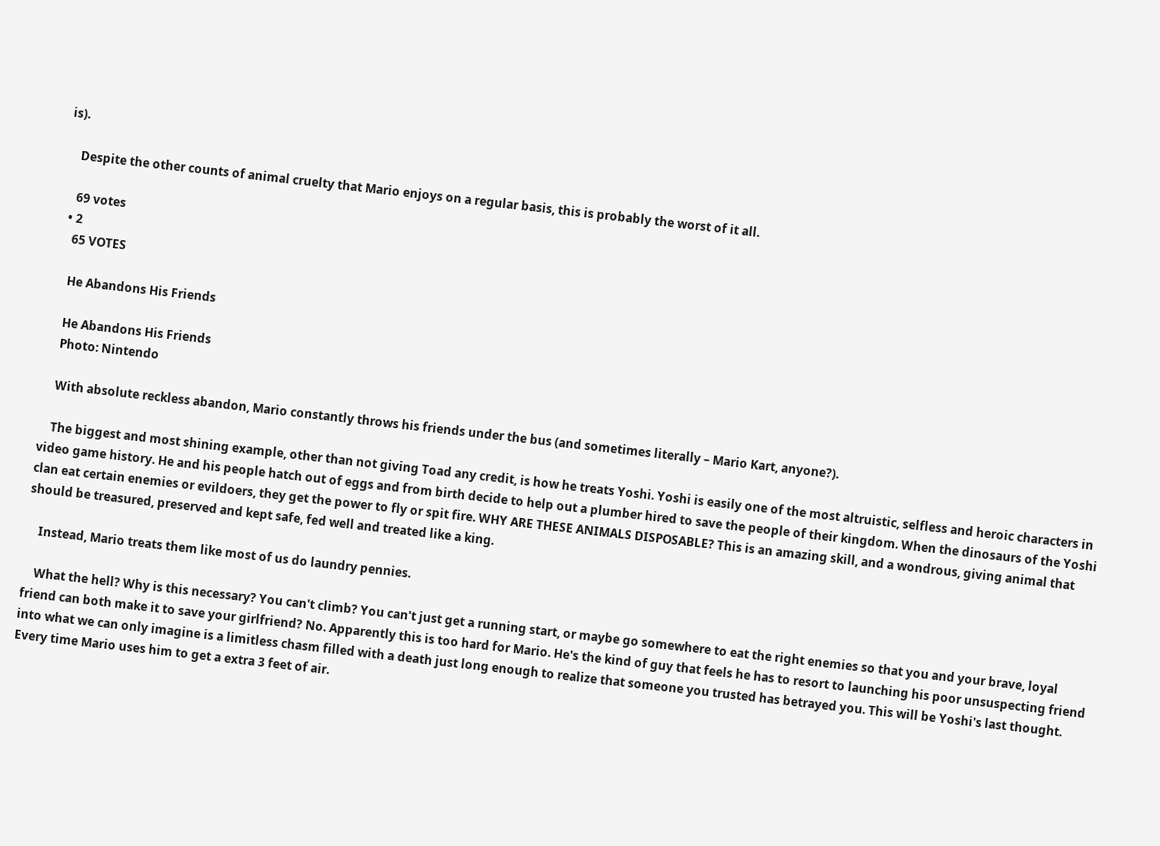is).

    Despite the other counts of animal cruelty that Mario enjoys on a regular basis, this is probably the worst of it all.

    69 votes
  • 2
    65 VOTES

    He Abandons His Friends

    He Abandons His Friends
    Photo: Nintendo

    With absolute reckless abandon, Mario constantly throws his friends under the bus (and sometimes literally – Mario Kart, anyone?).

    The biggest and most shining example, other than not giving Toad any credit, is how he treats Yoshi. Yoshi is easily one of the most altruistic, selfless and heroic characters in video game history. He and his people hatch out of eggs and from birth decide to help out a plumber hired to save the people of their kingdom. When the dinosaurs of the Yoshi clan eat certain enemies or evildoers, they get the power to fly or spit fire. WHY ARE THESE ANIMALS DISPOSABLE? This is an amazing skill, and a wondrous, giving animal that should be treasured, preserved and kept safe, fed well and treated like a king.

    Instead, Mario treats them like most of us do laundry pennies.

    What the hell? Why is this necessary? You can't climb? You can't just get a running start, or maybe go somewhere to eat the right enemies so that you and your brave, loyal friend can both make it to save your girlfriend? No. Apparently this is too hard for Mario. He's the kind of guy that feels he has to resort to launching his poor unsuspecting friend into what we can only imagine is a limitless chasm filled with a death just long enough to realize that someone you trusted has betrayed you. This will be Yoshi's last thought. Every time Mario uses him to get a extra 3 feet of air.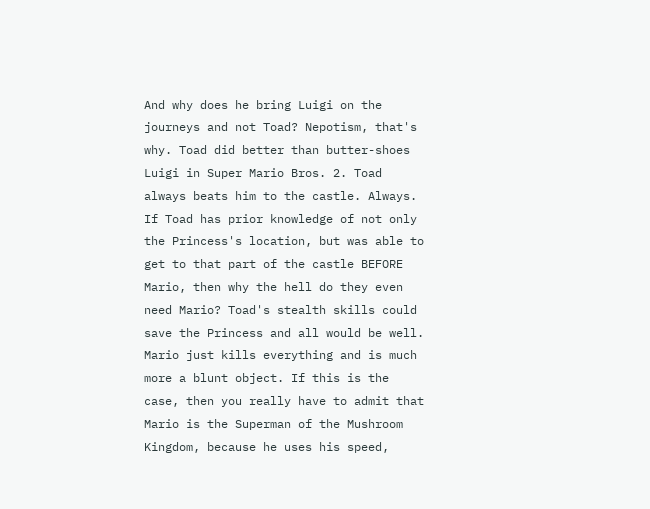And why does he bring Luigi on the journeys and not Toad? Nepotism, that's why. Toad did better than butter-shoes Luigi in Super Mario Bros. 2. Toad always beats him to the castle. Always. If Toad has prior knowledge of not only the Princess's location, but was able to get to that part of the castle BEFORE Mario, then why the hell do they even need Mario? Toad's stealth skills could save the Princess and all would be well. Mario just kills everything and is much more a blunt object. If this is the case, then you really have to admit that Mario is the Superman of the Mushroom Kingdom, because he uses his speed,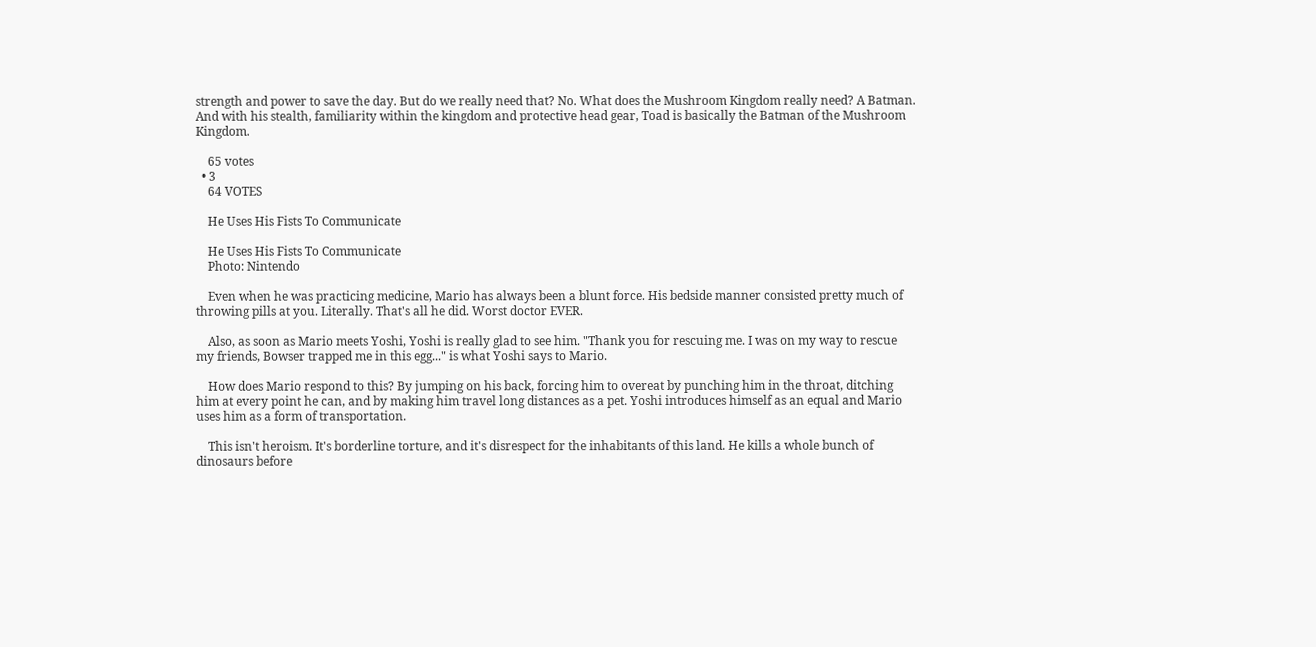strength and power to save the day. But do we really need that? No. What does the Mushroom Kingdom really need? A Batman. And with his stealth, familiarity within the kingdom and protective head gear, Toad is basically the Batman of the Mushroom Kingdom.

    65 votes
  • 3
    64 VOTES

    He Uses His Fists To Communicate

    He Uses His Fists To Communicate
    Photo: Nintendo

    Even when he was practicing medicine, Mario has always been a blunt force. His bedside manner consisted pretty much of throwing pills at you. Literally. That's all he did. Worst doctor EVER.

    Also, as soon as Mario meets Yoshi, Yoshi is really glad to see him. "Thank you for rescuing me. I was on my way to rescue my friends, Bowser trapped me in this egg..." is what Yoshi says to Mario.

    How does Mario respond to this? By jumping on his back, forcing him to overeat by punching him in the throat, ditching him at every point he can, and by making him travel long distances as a pet. Yoshi introduces himself as an equal and Mario uses him as a form of transportation.

    This isn't heroism. It's borderline torture, and it's disrespect for the inhabitants of this land. He kills a whole bunch of dinosaurs before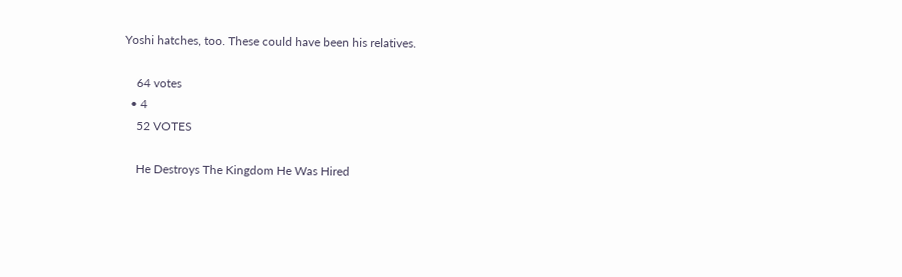Yoshi hatches, too. These could have been his relatives.

    64 votes
  • 4
    52 VOTES

    He Destroys The Kingdom He Was Hired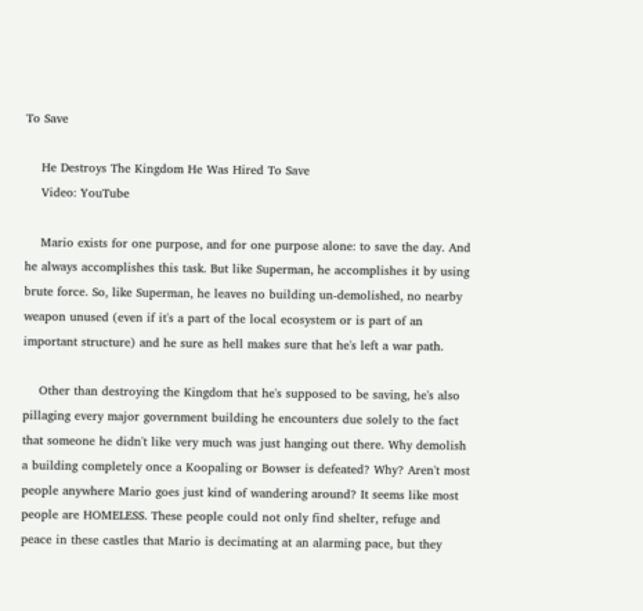To Save

    He Destroys The Kingdom He Was Hired To Save
    Video: YouTube

    Mario exists for one purpose, and for one purpose alone: to save the day. And he always accomplishes this task. But like Superman, he accomplishes it by using brute force. So, like Superman, he leaves no building un-demolished, no nearby weapon unused (even if it's a part of the local ecosystem or is part of an important structure) and he sure as hell makes sure that he's left a war path.

    Other than destroying the Kingdom that he's supposed to be saving, he's also pillaging every major government building he encounters due solely to the fact that someone he didn't like very much was just hanging out there. Why demolish a building completely once a Koopaling or Bowser is defeated? Why? Aren't most people anywhere Mario goes just kind of wandering around? It seems like most people are HOMELESS. These people could not only find shelter, refuge and peace in these castles that Mario is decimating at an alarming pace, but they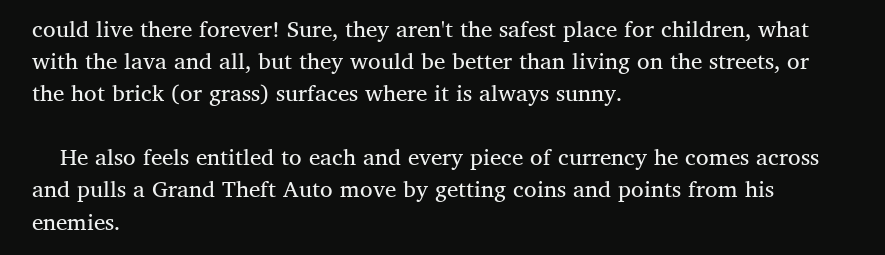could live there forever! Sure, they aren't the safest place for children, what with the lava and all, but they would be better than living on the streets, or the hot brick (or grass) surfaces where it is always sunny.

    He also feels entitled to each and every piece of currency he comes across and pulls a Grand Theft Auto move by getting coins and points from his enemies.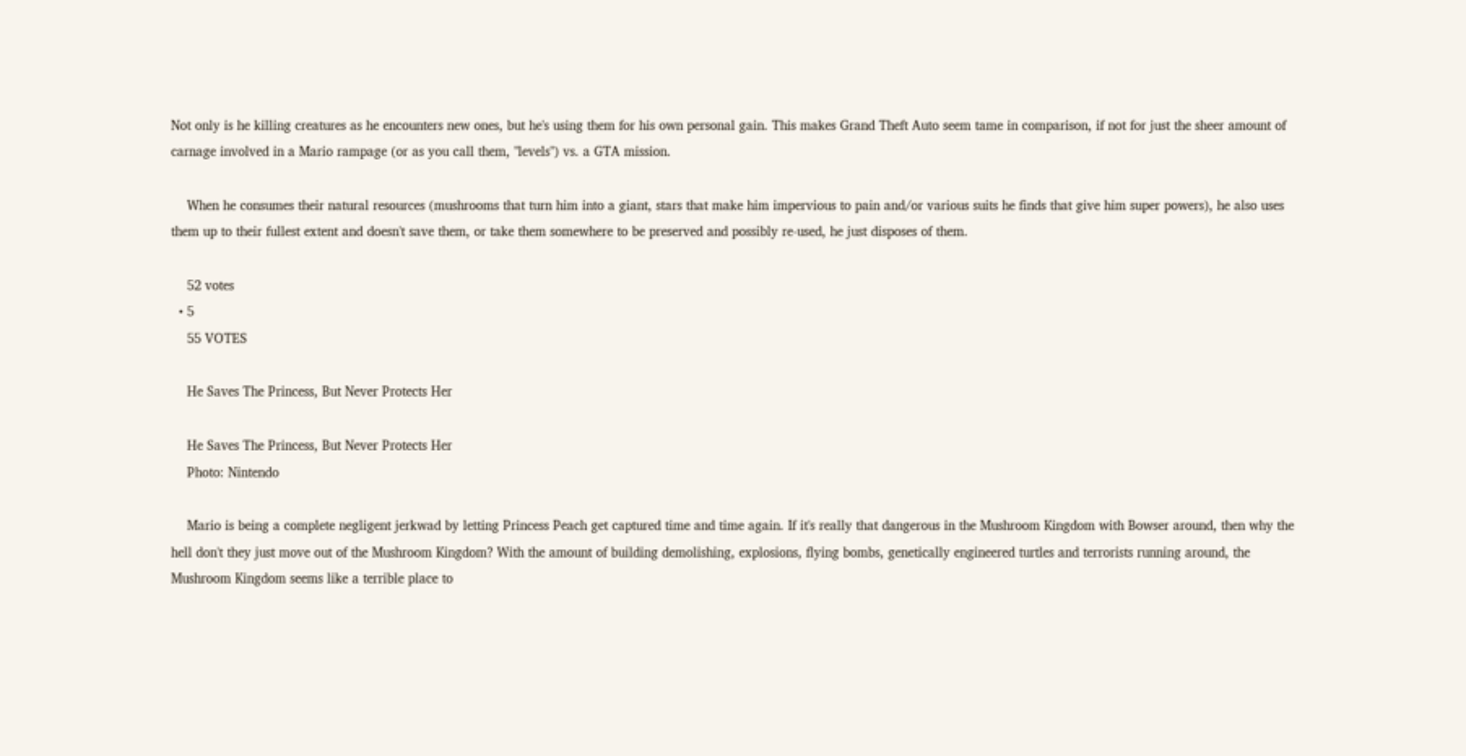Not only is he killing creatures as he encounters new ones, but he's using them for his own personal gain. This makes Grand Theft Auto seem tame in comparison, if not for just the sheer amount of carnage involved in a Mario rampage (or as you call them, "levels") vs. a GTA mission.

    When he consumes their natural resources (mushrooms that turn him into a giant, stars that make him impervious to pain and/or various suits he finds that give him super powers), he also uses them up to their fullest extent and doesn't save them, or take them somewhere to be preserved and possibly re-used, he just disposes of them.

    52 votes
  • 5
    55 VOTES

    He Saves The Princess, But Never Protects Her

    He Saves The Princess, But Never Protects Her
    Photo: Nintendo

    Mario is being a complete negligent jerkwad by letting Princess Peach get captured time and time again. If it's really that dangerous in the Mushroom Kingdom with Bowser around, then why the hell don't they just move out of the Mushroom Kingdom? With the amount of building demolishing, explosions, flying bombs, genetically engineered turtles and terrorists running around, the Mushroom Kingdom seems like a terrible place to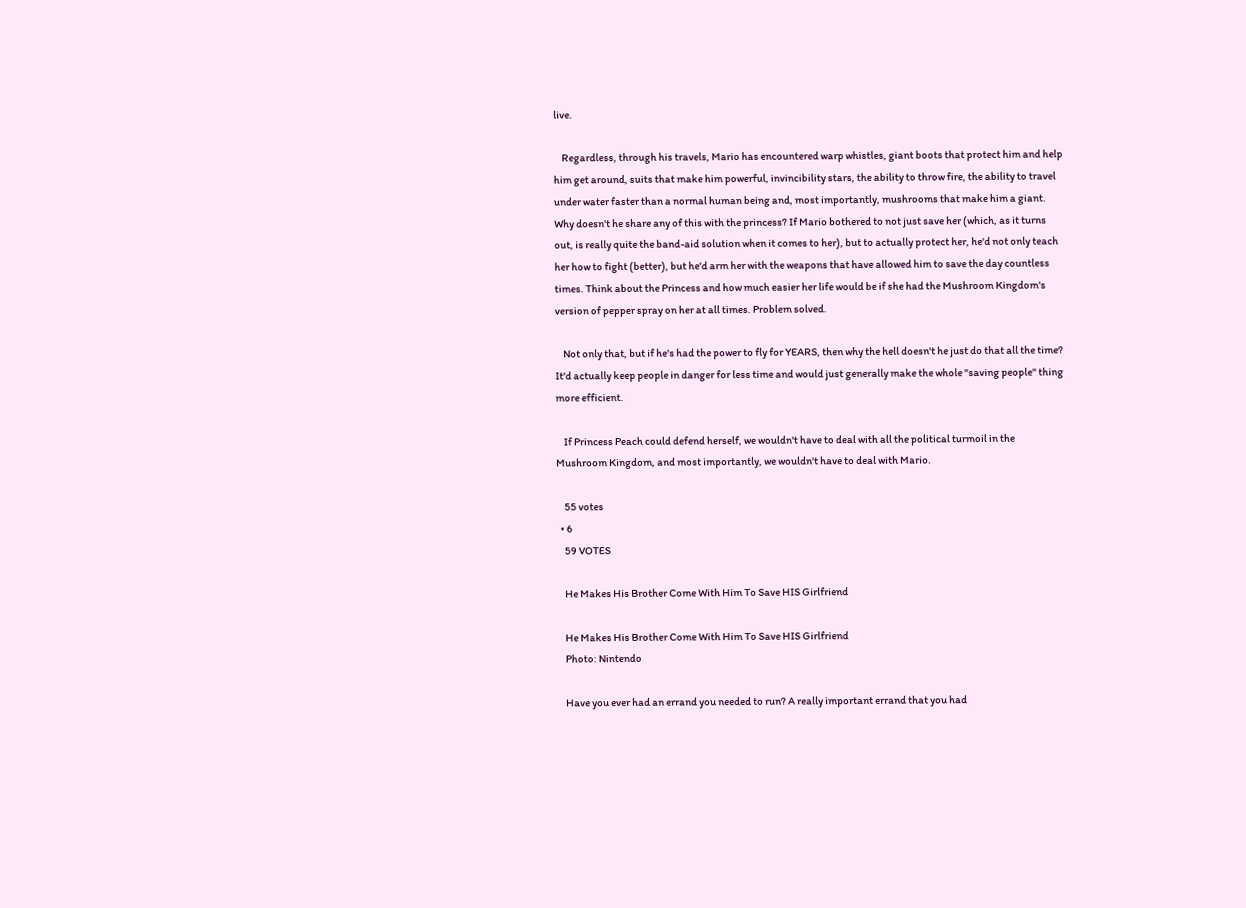live.

    Regardless, through his travels, Mario has encountered warp whistles, giant boots that protect him and help him get around, suits that make him powerful, invincibility stars, the ability to throw fire, the ability to travel under water faster than a normal human being and, most importantly, mushrooms that make him a giant. Why doesn't he share any of this with the princess? If Mario bothered to not just save her (which, as it turns out, is really quite the band-aid solution when it comes to her), but to actually protect her, he'd not only teach her how to fight (better), but he'd arm her with the weapons that have allowed him to save the day countless times. Think about the Princess and how much easier her life would be if she had the Mushroom Kingdom's version of pepper spray on her at all times. Problem solved.

    Not only that, but if he's had the power to fly for YEARS, then why the hell doesn't he just do that all the time? It'd actually keep people in danger for less time and would just generally make the whole "saving people" thing more efficient.

    If Princess Peach could defend herself, we wouldn't have to deal with all the political turmoil in the Mushroom Kingdom, and most importantly, we wouldn't have to deal with Mario.

    55 votes
  • 6
    59 VOTES

    He Makes His Brother Come With Him To Save HIS Girlfriend

    He Makes His Brother Come With Him To Save HIS Girlfriend
    Photo: Nintendo

    Have you ever had an errand you needed to run? A really important errand that you had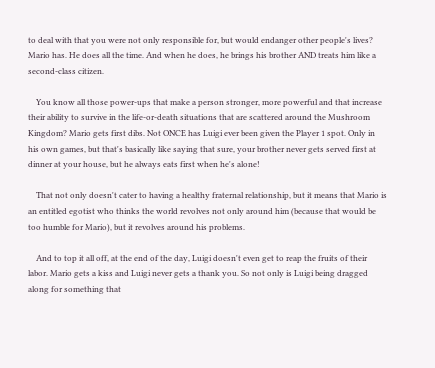to deal with that you were not only responsible for, but would endanger other people's lives? Mario has. He does all the time. And when he does, he brings his brother AND treats him like a second-class citizen.

    You know all those power-ups that make a person stronger, more powerful and that increase their ability to survive in the life-or-death situations that are scattered around the Mushroom Kingdom? Mario gets first dibs. Not ONCE has Luigi ever been given the Player 1 spot. Only in his own games, but that's basically like saying that sure, your brother never gets served first at dinner at your house, but he always eats first when he's alone!

    That not only doesn't cater to having a healthy fraternal relationship, but it means that Mario is an entitled egotist who thinks the world revolves not only around him (because that would be too humble for Mario), but it revolves around his problems.

    And to top it all off, at the end of the day, Luigi doesn't even get to reap the fruits of their labor. Mario gets a kiss and Luigi never gets a thank you. So not only is Luigi being dragged along for something that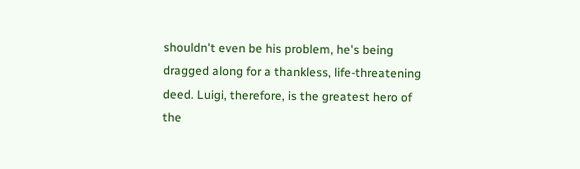shouldn't even be his problem, he's being dragged along for a thankless, life-threatening deed. Luigi, therefore, is the greatest hero of the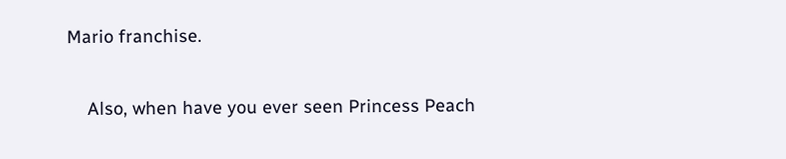Mario franchise.

    Also, when have you ever seen Princess Peach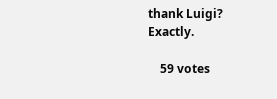thank Luigi? Exactly.

    59 votes